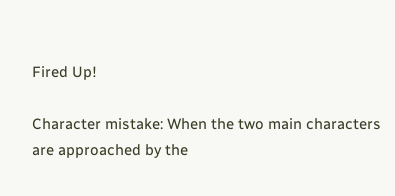Fired Up!

Character mistake: When the two main characters are approached by the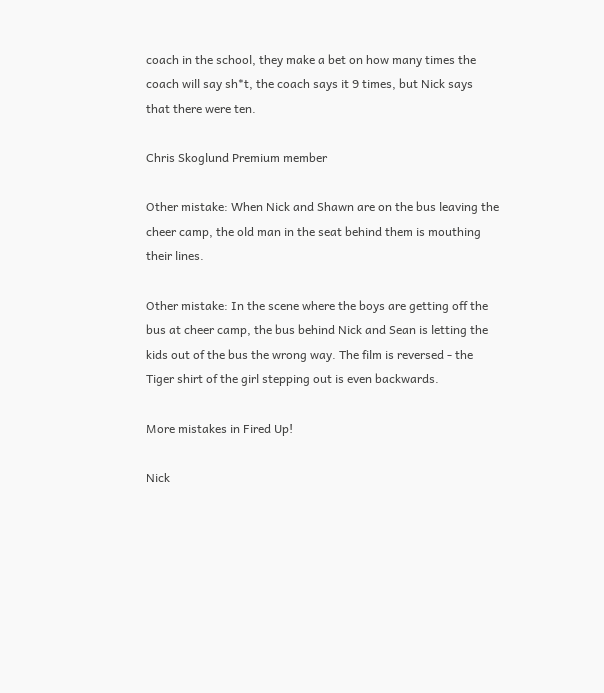coach in the school, they make a bet on how many times the coach will say sh*t, the coach says it 9 times, but Nick says that there were ten.

Chris Skoglund Premium member

Other mistake: When Nick and Shawn are on the bus leaving the cheer camp, the old man in the seat behind them is mouthing their lines.

Other mistake: In the scene where the boys are getting off the bus at cheer camp, the bus behind Nick and Sean is letting the kids out of the bus the wrong way. The film is reversed - the Tiger shirt of the girl stepping out is even backwards.

More mistakes in Fired Up!

Nick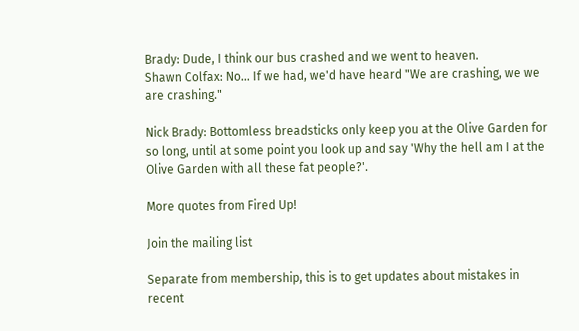Brady: Dude, I think our bus crashed and we went to heaven.
Shawn Colfax: No... If we had, we'd have heard "We are crashing, we we are crashing."

Nick Brady: Bottomless breadsticks only keep you at the Olive Garden for so long, until at some point you look up and say 'Why the hell am I at the Olive Garden with all these fat people?'.

More quotes from Fired Up!

Join the mailing list

Separate from membership, this is to get updates about mistakes in recent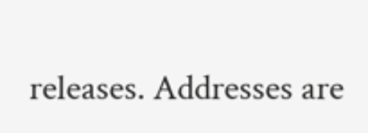releases. Addresses are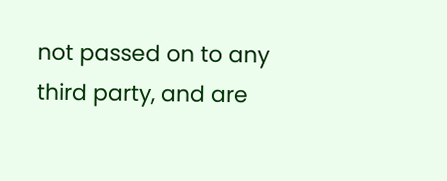not passed on to any third party, and are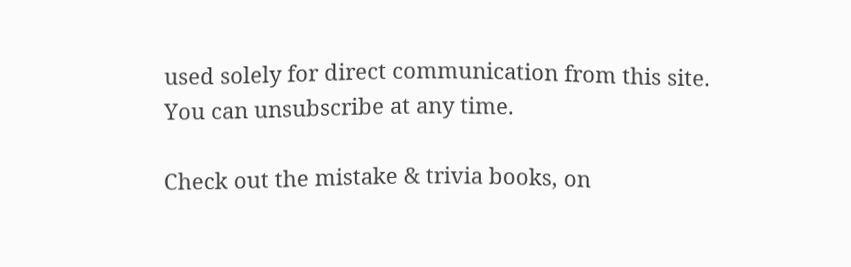used solely for direct communication from this site. You can unsubscribe at any time.

Check out the mistake & trivia books, on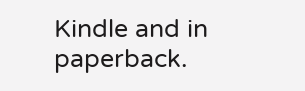Kindle and in paperback.